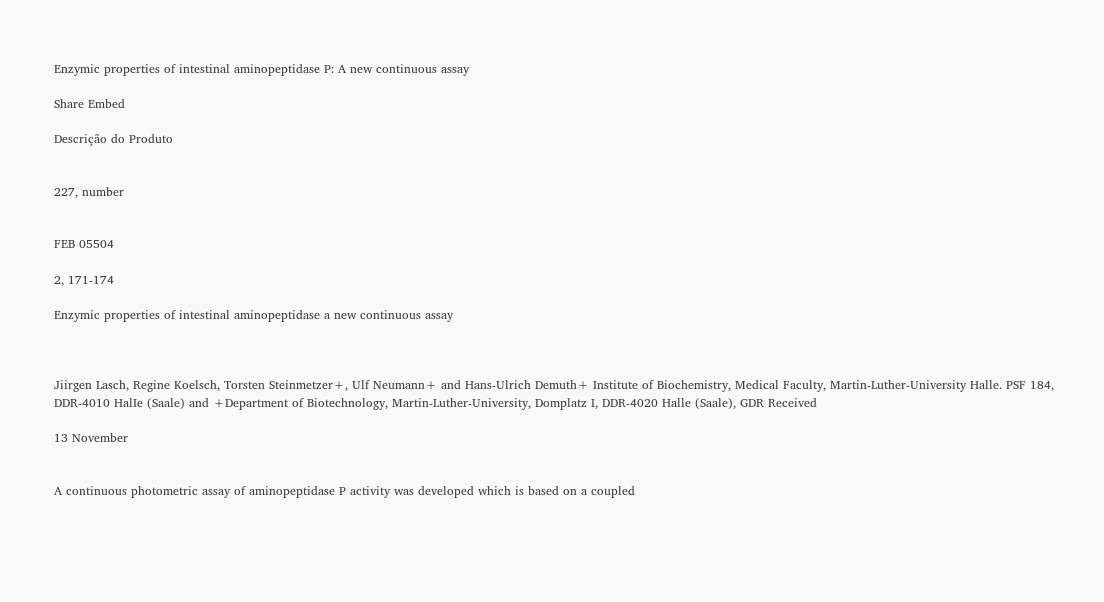Enzymic properties of intestinal aminopeptidase P: A new continuous assay

Share Embed

Descrição do Produto


227, number


FEB 05504

2, 171-174

Enzymic properties of intestinal aminopeptidase a new continuous assay



Jiirgen Lasch, Regine Koelsch, Torsten Steinmetzer+, Ulf Neumann+ and Hans-Ulrich Demuth+ Institute of Biochemistry, Medical Faculty, Martin-Luther-University Halle. PSF 184, DDR-4010 HalIe (Saale) and +Department of Biotechnology, Martin-Luther-University, Domplatz I, DDR-4020 Halle (Saale), GDR Received

13 November


A continuous photometric assay of aminopeptidase P activity was developed which is based on a coupled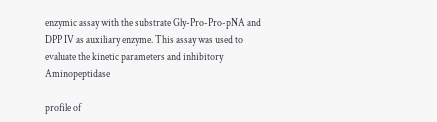enzymic assay with the substrate Gly-Pro-Pro-pNA and DPP IV as auxiliary enzyme. This assay was used to evaluate the kinetic parameters and inhibitory Aminopeptidase

profile of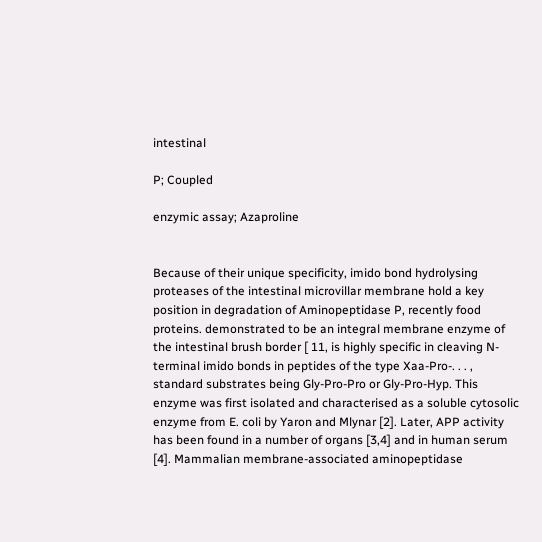intestinal

P; Coupled

enzymic assay; Azaproline


Because of their unique specificity, imido bond hydrolysing proteases of the intestinal microvillar membrane hold a key position in degradation of Aminopeptidase P, recently food proteins. demonstrated to be an integral membrane enzyme of the intestinal brush border [ 11, is highly specific in cleaving N-terminal imido bonds in peptides of the type Xaa-Pro-. . . , standard substrates being Gly-Pro-Pro or Gly-Pro-Hyp. This enzyme was first isolated and characterised as a soluble cytosolic enzyme from E. coli by Yaron and Mlynar [2]. Later, APP activity has been found in a number of organs [3,4] and in human serum [4]. Mammalian membrane-associated aminopeptidase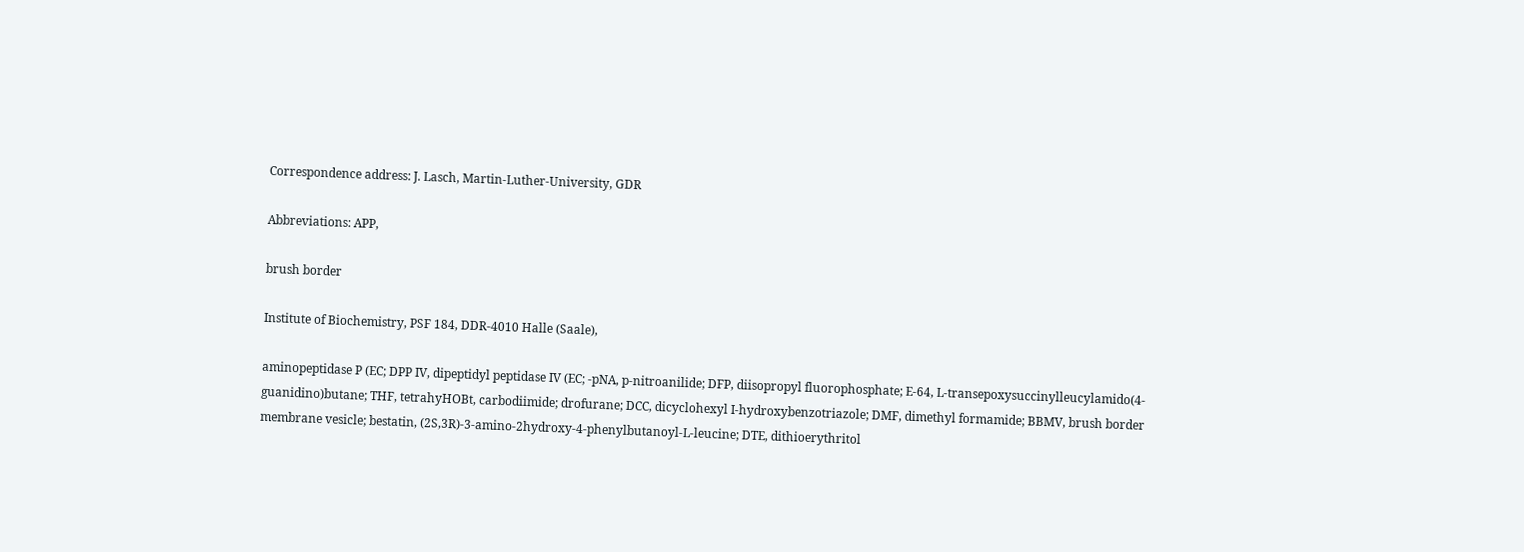Correspondence address: J. Lasch, Martin-Luther-University, GDR

Abbreviations: APP,

brush border

Institute of Biochemistry, PSF 184, DDR-4010 Halle (Saale),

aminopeptidase P (EC; DPP IV, dipeptidyl peptidase IV (EC; -pNA, p-nitroanilide; DFP, diisopropyl fluorophosphate; E-64, L-transepoxysuccinylleucylamido(4-guanidino)butane; THF, tetrahyHOBt, carbodiimide; drofurane; DCC, dicyclohexyl I-hydroxybenzotriazole; DMF, dimethyl formamide; BBMV, brush border membrane vesicle; bestatin, (2S,3R)-3-amino-2hydroxy-4-phenylbutanoyl-L-leucine; DTE, dithioerythritol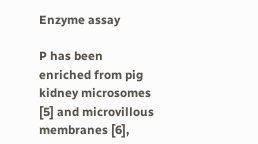Enzyme assay

P has been enriched from pig kidney microsomes [5] and microvillous membranes [6],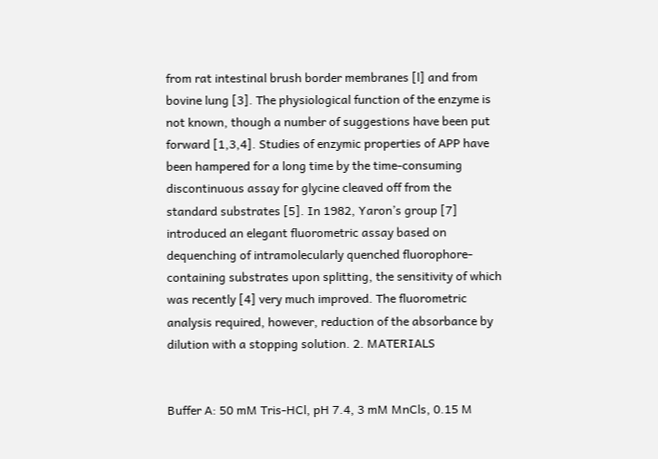from rat intestinal brush border membranes [l] and from bovine lung [3]. The physiological function of the enzyme is not known, though a number of suggestions have been put forward [1,3,4]. Studies of enzymic properties of APP have been hampered for a long time by the time-consuming discontinuous assay for glycine cleaved off from the standard substrates [5]. In 1982, Yaron’s group [7] introduced an elegant fluorometric assay based on dequenching of intramolecularly quenched fluorophore-containing substrates upon splitting, the sensitivity of which was recently [4] very much improved. The fluorometric analysis required, however, reduction of the absorbance by dilution with a stopping solution. 2. MATERIALS


Buffer A: 50 mM Tris-HCl, pH 7.4, 3 mM MnCls, 0.15 M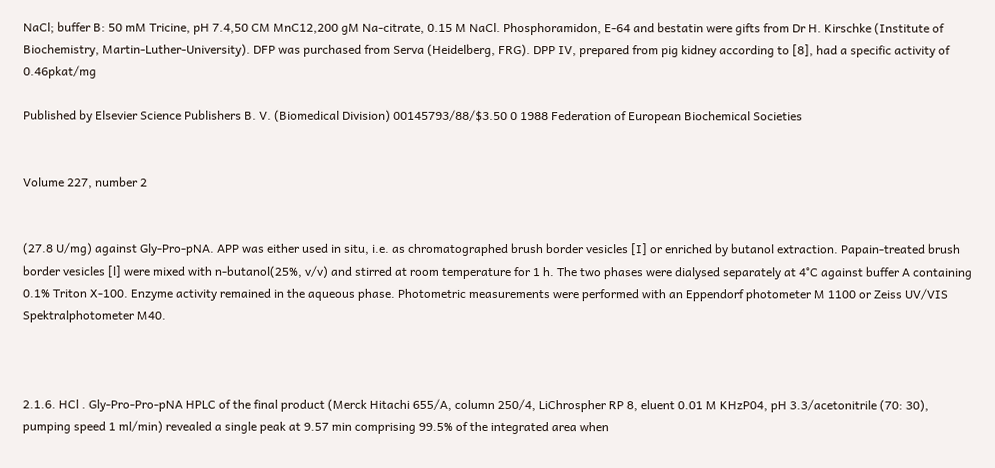NaCl; buffer B: 50 mM Tricine, pH 7.4,50 CM MnC12,200 gM Na-citrate, 0.15 M NaCl. Phosphoramidon, E-64 and bestatin were gifts from Dr H. Kirschke (Institute of Biochemistry, Martin-Luther-University). DFP was purchased from Serva (Heidelberg, FRG). DPP IV, prepared from pig kidney according to [8], had a specific activity of 0.46pkat/mg

Published by Elsevier Science Publishers B. V. (Biomedical Division) 00145793/88/$3.50 0 1988 Federation of European Biochemical Societies


Volume 227, number 2


(27.8 U/mg) against Gly-Pro-pNA. APP was either used in situ, i.e. as chromatographed brush border vesicles [I] or enriched by butanol extraction. Papain-treated brush border vesicles [l] were mixed with n-butanol(25%, v/v) and stirred at room temperature for 1 h. The two phases were dialysed separately at 4°C against buffer A containing 0.1% Triton X-100. Enzyme activity remained in the aqueous phase. Photometric measurements were performed with an Eppendorf photometer M 1100 or Zeiss UV/VIS Spektralphotometer M40.



2.1.6. HCl . Gly-Pro-Pro-pNA HPLC of the final product (Merck Hitachi 655/A, column 250/4, LiChrospher RP 8, eluent 0.01 M KHzP04, pH 3.3/acetonitrile (70: 30), pumping speed 1 ml/min) revealed a single peak at 9.57 min comprising 99.5% of the integrated area when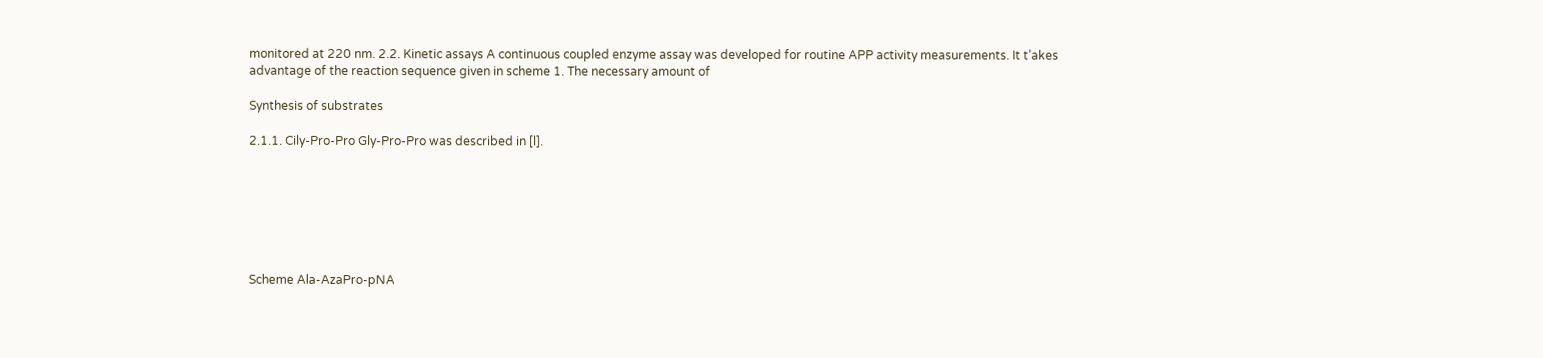monitored at 220 nm. 2.2. Kinetic assays A continuous coupled enzyme assay was developed for routine APP activity measurements. It t’akes advantage of the reaction sequence given in scheme 1. The necessary amount of

Synthesis of substrates

2.1.1. Cily-Pro-Pro Gly-Pro-Pro was described in [l].







Scheme Ala-AzaPro-pNA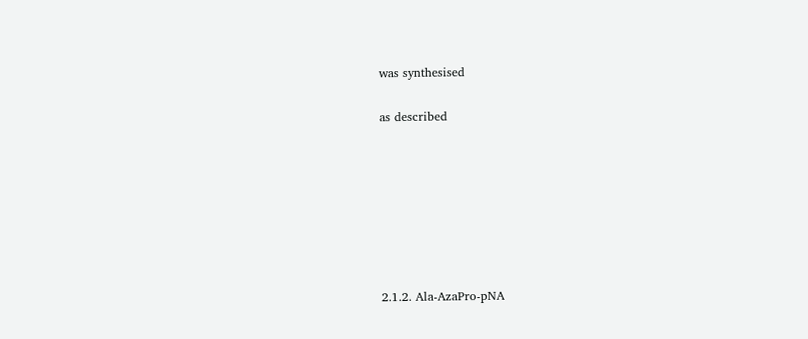was synthesised

as described







2.1.2. Ala-AzaPro-pNA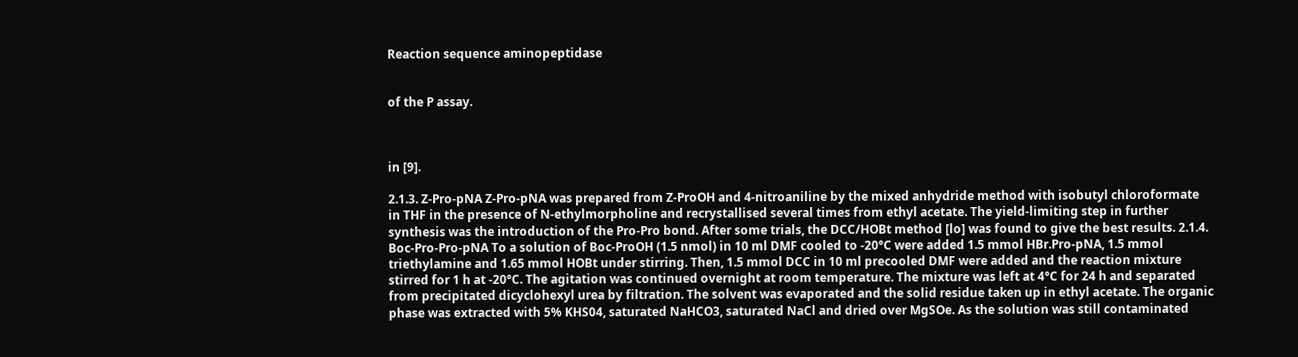Reaction sequence aminopeptidase


of the P assay.



in [9].

2.1.3. Z-Pro-pNA Z-Pro-pNA was prepared from Z-ProOH and 4-nitroaniline by the mixed anhydride method with isobutyl chloroformate in THF in the presence of N-ethylmorpholine and recrystallised several times from ethyl acetate. The yield-limiting step in further synthesis was the introduction of the Pro-Pro bond. After some trials, the DCC/HOBt method [lo] was found to give the best results. 2.1.4. Boc-Pro-Pro-pNA To a solution of Boc-ProOH (1.5 nmol) in 10 ml DMF cooled to -20°C were added 1.5 mmol HBr.Pro-pNA, 1.5 mmol triethylamine and 1.65 mmol HOBt under stirring. Then, 1.5 mmol DCC in 10 ml precooled DMF were added and the reaction mixture stirred for 1 h at -20°C. The agitation was continued overnight at room temperature. The mixture was left at 4°C for 24 h and separated from precipitated dicyclohexyl urea by filtration. The solvent was evaporated and the solid residue taken up in ethyl acetate. The organic phase was extracted with 5% KHS04, saturated NaHCO3, saturated NaCl and dried over MgSOe. As the solution was still contaminated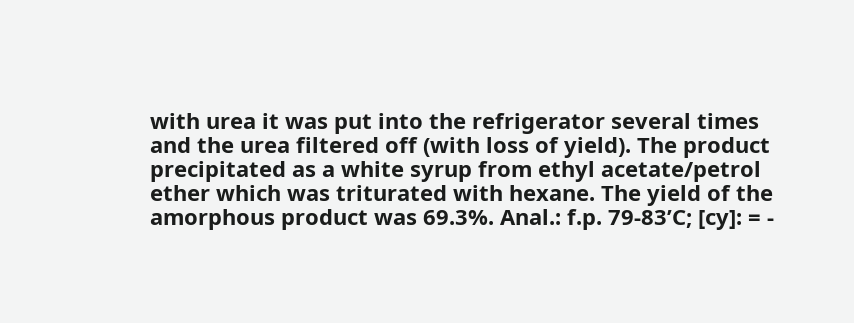with urea it was put into the refrigerator several times and the urea filtered off (with loss of yield). The product precipitated as a white syrup from ethyl acetate/petrol ether which was triturated with hexane. The yield of the amorphous product was 69.3%. Anal.: f.p. 79-83’C; [cy]: = -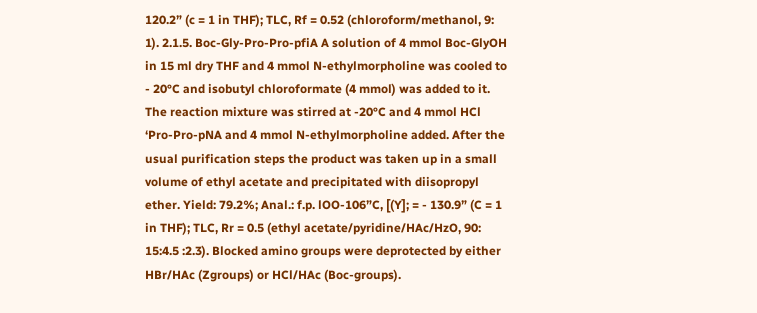120.2” (c = 1 in THF); TLC, Rf = 0.52 (chloroform/methanol, 9: 1). 2.1.5. Boc-Gly-Pro-Pro-pfiA A solution of 4 mmol Boc-GlyOH in 15 ml dry THF and 4 mmol N-ethylmorpholine was cooled to - 20°C and isobutyl chloroformate (4 mmol) was added to it. The reaction mixture was stirred at -20°C and 4 mmol HCl ‘Pro-Pro-pNA and 4 mmol N-ethylmorpholine added. After the usual purification steps the product was taken up in a small volume of ethyl acetate and precipitated with diisopropyl ether. Yield: 79.2%; Anal.: f.p. lOO-106”C, [(Y]; = - 130.9” (C = 1 in THF); TLC, Rr = 0.5 (ethyl acetate/pyridine/HAc/HzO, 90: 15:4.5 :2.3). Blocked amino groups were deprotected by either HBr/HAc (Zgroups) or HCl/HAc (Boc-groups).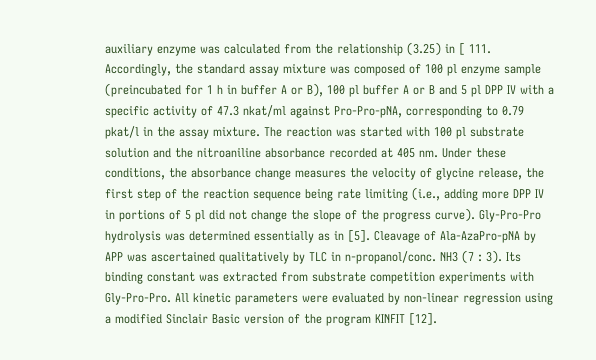auxiliary enzyme was calculated from the relationship (3.25) in [ 111. Accordingly, the standard assay mixture was composed of 100 pl enzyme sample (preincubated for 1 h in buffer A or B), 100 pl buffer A or B and 5 pl DPP IV with a specific activity of 47.3 nkat/ml against Pro-Pro-pNA, corresponding to 0.79 pkat/l in the assay mixture. The reaction was started with 100 pl substrate solution and the nitroaniline absorbance recorded at 405 nm. Under these conditions, the absorbance change measures the velocity of glycine release, the first step of the reaction sequence being rate limiting (i.e., adding more DPP IV in portions of 5 pl did not change the slope of the progress curve). Gly-Pro-Pro hydrolysis was determined essentially as in [5]. Cleavage of Ala-AzaPro-pNA by APP was ascertained qualitatively by TLC in n-propanol/conc. NH3 (7 : 3). Its binding constant was extracted from substrate competition experiments with Gly-Pro-Pro. All kinetic parameters were evaluated by non-linear regression using a modified Sinclair Basic version of the program KINFIT [12].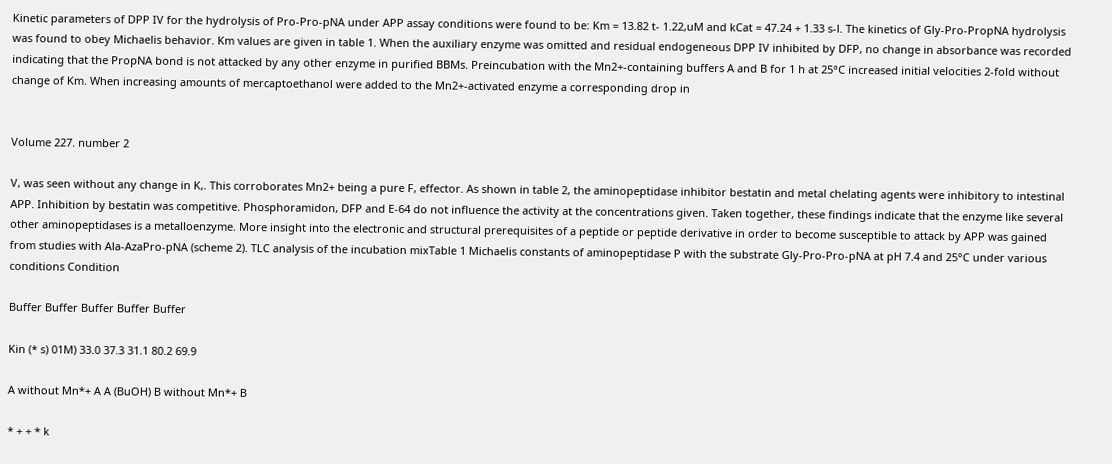Kinetic parameters of DPP IV for the hydrolysis of Pro-Pro-pNA under APP assay conditions were found to be: Km = 13.82 t- 1.22,uM and kCat = 47.24 + 1.33 s-l. The kinetics of Gly-Pro-PropNA hydrolysis was found to obey Michaelis behavior. Km values are given in table 1. When the auxiliary enzyme was omitted and residual endogeneous DPP IV inhibited by DFP, no change in absorbance was recorded indicating that the PropNA bond is not attacked by any other enzyme in purified BBMs. Preincubation with the Mn2+-containing buffers A and B for 1 h at 25°C increased initial velocities 2-fold without change of Km. When increasing amounts of mercaptoethanol were added to the Mn2+-activated enzyme a corresponding drop in


Volume 227. number 2

V, was seen without any change in K,. This corroborates Mn2+ being a pure F, effector. As shown in table 2, the aminopeptidase inhibitor bestatin and metal chelating agents were inhibitory to intestinal APP. Inhibition by bestatin was competitive. Phosphoramidon, DFP and E-64 do not influence the activity at the concentrations given. Taken together, these findings indicate that the enzyme like several other aminopeptidases is a metalloenzyme. More insight into the electronic and structural prerequisites of a peptide or peptide derivative in order to become susceptible to attack by APP was gained from studies with Ala-AzaPro-pNA (scheme 2). TLC analysis of the incubation mixTable 1 Michaelis constants of aminopeptidase P with the substrate Gly-Pro-Pro-pNA at pH 7.4 and 25°C under various conditions Condition

Buffer Buffer Buffer Buffer Buffer

Kin (* s) 01M) 33.0 37.3 31.1 80.2 69.9

A without Mn*+ A A (BuOH) B without Mn*+ B

* + + * k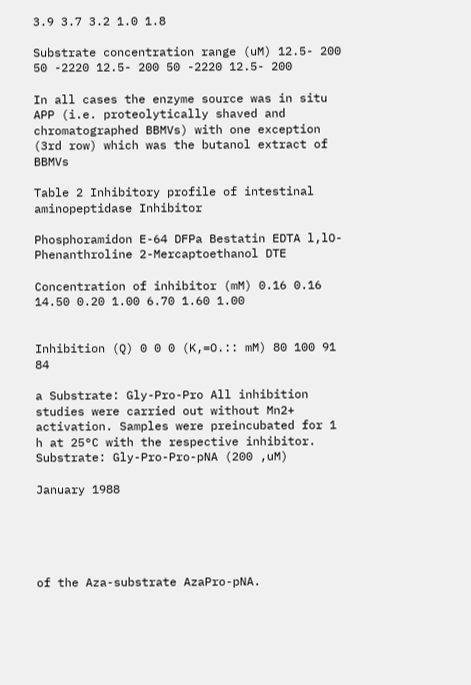3.9 3.7 3.2 1.0 1.8

Substrate concentration range (uM) 12.5- 200 50 -2220 12.5- 200 50 -2220 12.5- 200

In all cases the enzyme source was in situ APP (i.e. proteolytically shaved and chromatographed BBMVs) with one exception (3rd row) which was the butanol extract of BBMVs

Table 2 Inhibitory profile of intestinal aminopeptidase Inhibitor

Phosphoramidon E-64 DFPa Bestatin EDTA l,lO-Phenanthroline 2-Mercaptoethanol DTE

Concentration of inhibitor (mM) 0.16 0.16 14.50 0.20 1.00 6.70 1.60 1.00


Inhibition (Q) 0 0 0 (K,=O.:: mM) 80 100 91 84

a Substrate: Gly-Pro-Pro All inhibition studies were carried out without Mn2+ activation. Samples were preincubated for 1 h at 25°C with the respective inhibitor. Substrate: Gly-Pro-Pro-pNA (200 ,uM)

January 1988





of the Aza-substrate AzaPro-pNA.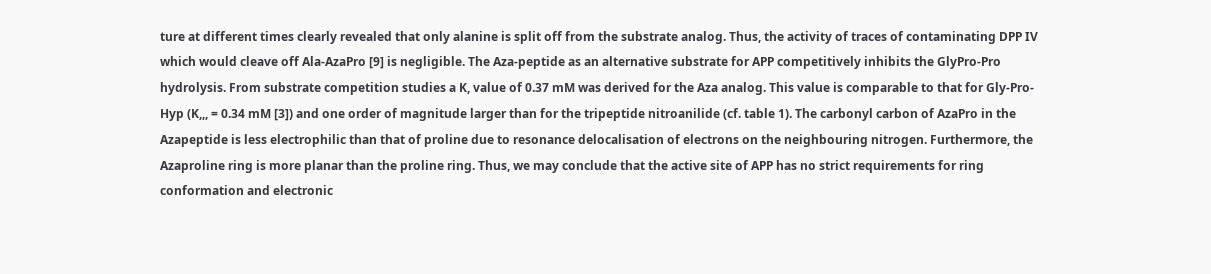ture at different times clearly revealed that only alanine is split off from the substrate analog. Thus, the activity of traces of contaminating DPP IV which would cleave off Ala-AzaPro [9] is negligible. The Aza-peptide as an alternative substrate for APP competitively inhibits the GlyPro-Pro hydrolysis. From substrate competition studies a K, value of 0.37 mM was derived for the Aza analog. This value is comparable to that for Gly-Pro-Hyp (K,,, = 0.34 mM [3]) and one order of magnitude larger than for the tripeptide nitroanilide (cf. table 1). The carbonyl carbon of AzaPro in the Azapeptide is less electrophilic than that of proline due to resonance delocalisation of electrons on the neighbouring nitrogen. Furthermore, the Azaproline ring is more planar than the proline ring. Thus, we may conclude that the active site of APP has no strict requirements for ring conformation and electronic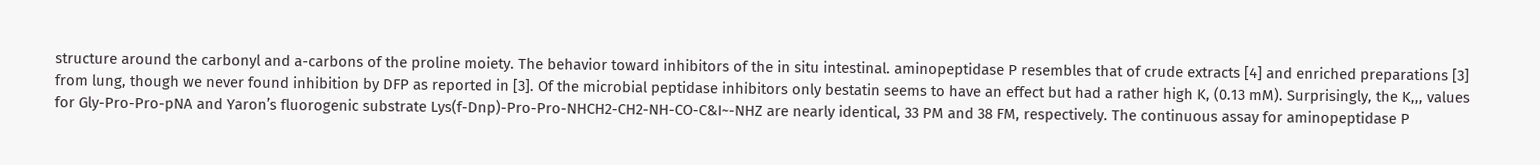structure around the carbonyl and a-carbons of the proline moiety. The behavior toward inhibitors of the in situ intestinal. aminopeptidase P resembles that of crude extracts [4] and enriched preparations [3] from lung, though we never found inhibition by DFP as reported in [3]. Of the microbial peptidase inhibitors only bestatin seems to have an effect but had a rather high K, (0.13 mM). Surprisingly, the K,,, values for Gly-Pro-Pro-pNA and Yaron’s fluorogenic substrate Lys(f-Dnp)-Pro-Pro-NHCH2-CH2-NH-CO-C&I~-NHZ are nearly identical, 33 PM and 38 FM, respectively. The continuous assay for aminopeptidase P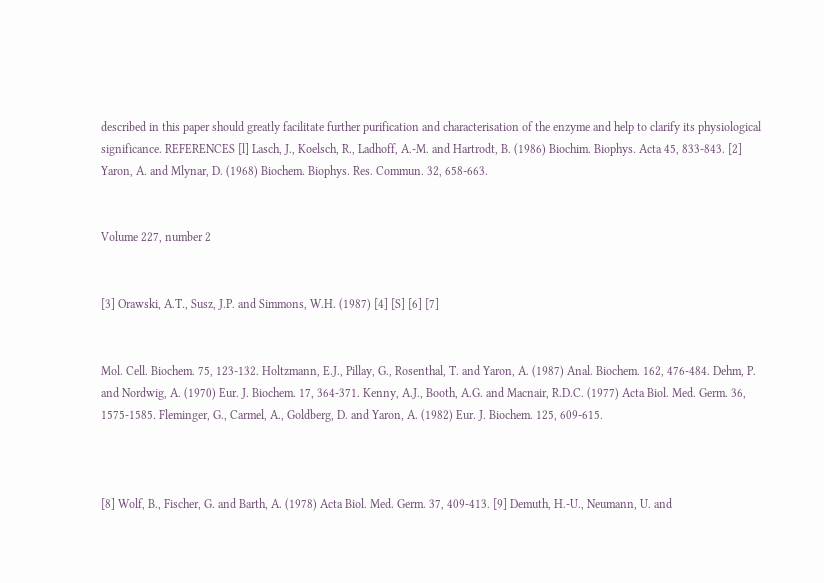described in this paper should greatly facilitate further purification and characterisation of the enzyme and help to clarify its physiological significance. REFERENCES [l] Lasch, J., Koelsch, R., Ladhoff, A.-M. and Hartrodt, B. (1986) Biochim. Biophys. Acta 45, 833-843. [2] Yaron, A. and Mlynar, D. (1968) Biochem. Biophys. Res. Commun. 32, 658-663.


Volume 227, number 2


[3] Orawski, A.T., Susz, J.P. and Simmons, W.H. (1987) [4] [S] [6] [7]


Mol. Cell. Biochem. 75, 123-132. Holtzmann, E.J., Pillay, G., Rosenthal, T. and Yaron, A. (1987) Anal. Biochem. 162, 476-484. Dehm, P. and Nordwig, A. (1970) Eur. J. Biochem. 17, 364-371. Kenny, A.J., Booth, A.G. and Macnair, R.D.C. (1977) Acta Biol. Med. Germ. 36, 1575-1585. Fleminger, G., Carmel, A., Goldberg, D. and Yaron, A. (1982) Eur. J. Biochem. 125, 609-615.



[8] Wolf, B., Fischer, G. and Barth, A. (1978) Acta Biol. Med. Germ. 37, 409-413. [9] Demuth, H.-U., Neumann, U. and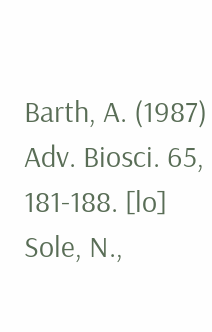Barth, A. (1987) Adv. Biosci. 65, 181-188. [lo] Sole, N.,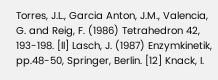Torres, J.L., Garcia Anton, J.M., Valencia, G. and Reig, F. (1986) Tetrahedron 42, 193-198. [ll] Lasch, J. (1987) Enzymkinetik, pp.48-50, Springer, Berlin. [12] Knack, I.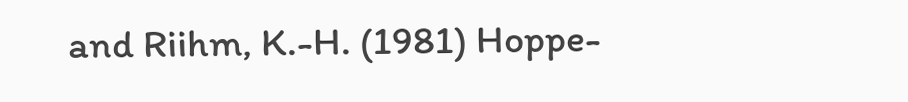and Riihm, K.-H. (1981) Hoppe-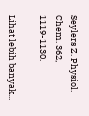Seylers Z. Physiol. Chem. 362, 1119-1130.

Lihat lebih banyak...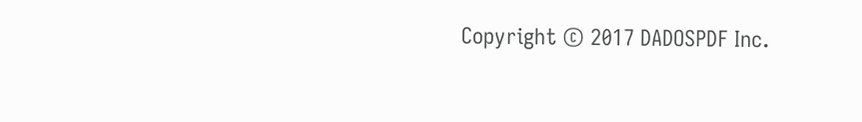Copyright © 2017 DADOSPDF Inc.